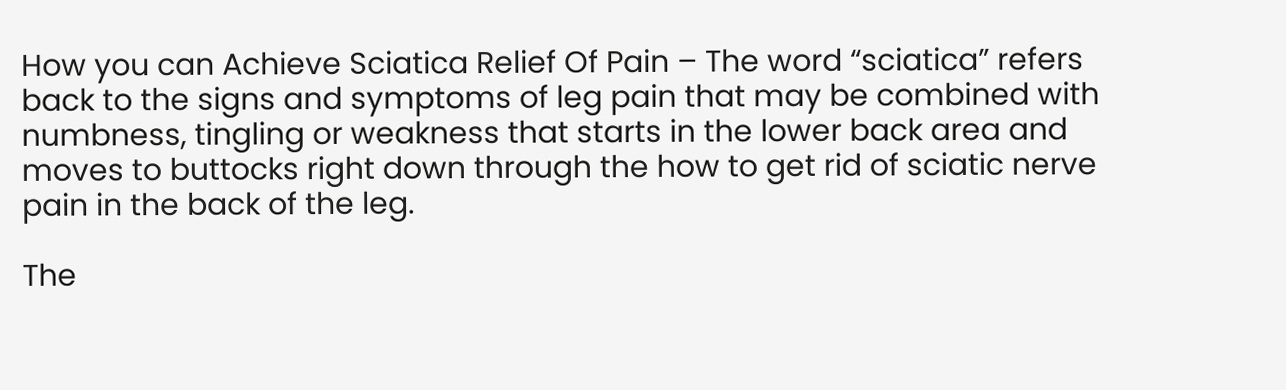How you can Achieve Sciatica Relief Of Pain – The word “sciatica” refers back to the signs and symptoms of leg pain that may be combined with numbness, tingling or weakness that starts in the lower back area and moves to buttocks right down through the how to get rid of sciatic nerve pain in the back of the leg.

The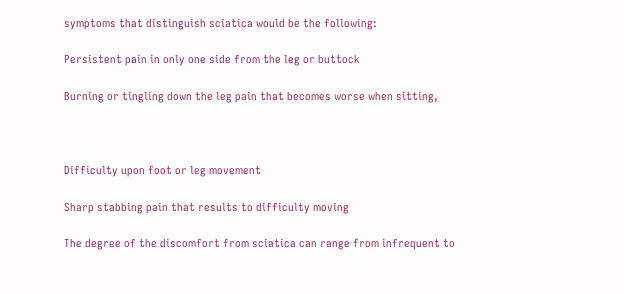symptoms that distinguish sciatica would be the following:

Persistent pain in only one side from the leg or buttock

Burning or tingling down the leg pain that becomes worse when sitting,



Difficulty upon foot or leg movement

Sharp stabbing pain that results to difficulty moving

The degree of the discomfort from sciatica can range from infrequent to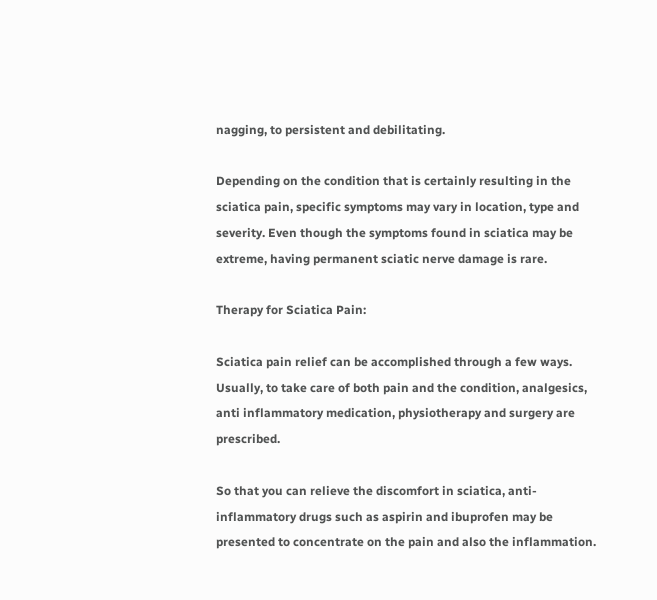nagging, to persistent and debilitating.

Depending on the condition that is certainly resulting in the sciatica pain, specific symptoms may vary in location, type and severity. Even though the symptoms found in sciatica may be extreme, having permanent sciatic nerve damage is rare.

Therapy for Sciatica Pain:

Sciatica pain relief can be accomplished through a few ways. Usually, to take care of both pain and the condition, analgesics, anti inflammatory medication, physiotherapy and surgery are prescribed.

So that you can relieve the discomfort in sciatica, anti-inflammatory drugs such as aspirin and ibuprofen may be presented to concentrate on the pain and also the inflammation.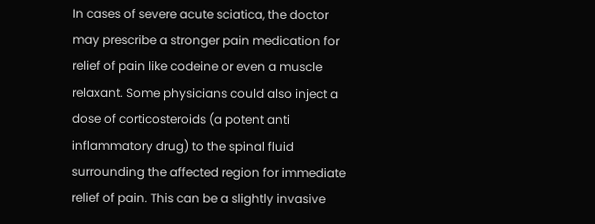In cases of severe acute sciatica, the doctor may prescribe a stronger pain medication for relief of pain like codeine or even a muscle relaxant. Some physicians could also inject a dose of corticosteroids (a potent anti inflammatory drug) to the spinal fluid surrounding the affected region for immediate relief of pain. This can be a slightly invasive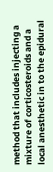method that includes injecting a mixture of corticosteroids and a local anesthetic in to the epidural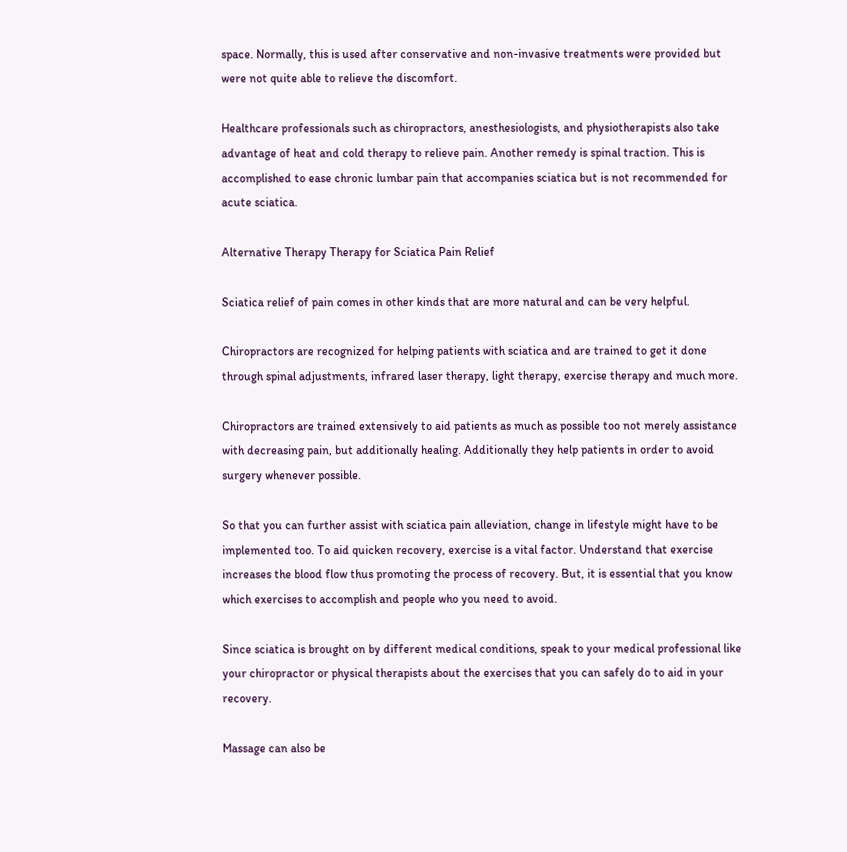space. Normally, this is used after conservative and non-invasive treatments were provided but were not quite able to relieve the discomfort.

Healthcare professionals such as chiropractors, anesthesiologists, and physiotherapists also take advantage of heat and cold therapy to relieve pain. Another remedy is spinal traction. This is accomplished to ease chronic lumbar pain that accompanies sciatica but is not recommended for acute sciatica.

Alternative Therapy Therapy for Sciatica Pain Relief

Sciatica relief of pain comes in other kinds that are more natural and can be very helpful.

Chiropractors are recognized for helping patients with sciatica and are trained to get it done through spinal adjustments, infrared laser therapy, light therapy, exercise therapy and much more.

Chiropractors are trained extensively to aid patients as much as possible too not merely assistance with decreasing pain, but additionally healing. Additionally they help patients in order to avoid surgery whenever possible.

So that you can further assist with sciatica pain alleviation, change in lifestyle might have to be implemented too. To aid quicken recovery, exercise is a vital factor. Understand that exercise increases the blood flow thus promoting the process of recovery. But, it is essential that you know which exercises to accomplish and people who you need to avoid.

Since sciatica is brought on by different medical conditions, speak to your medical professional like your chiropractor or physical therapists about the exercises that you can safely do to aid in your recovery.

Massage can also be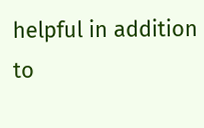helpful in addition to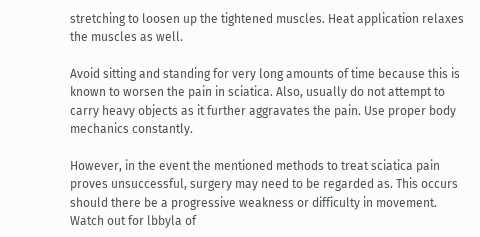stretching to loosen up the tightened muscles. Heat application relaxes the muscles as well.

Avoid sitting and standing for very long amounts of time because this is known to worsen the pain in sciatica. Also, usually do not attempt to carry heavy objects as it further aggravates the pain. Use proper body mechanics constantly.

However, in the event the mentioned methods to treat sciatica pain proves unsuccessful, surgery may need to be regarded as. This occurs should there be a progressive weakness or difficulty in movement. Watch out for lbbyla of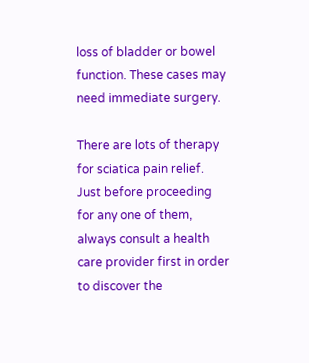loss of bladder or bowel function. These cases may need immediate surgery.

There are lots of therapy for sciatica pain relief. Just before proceeding for any one of them, always consult a health care provider first in order to discover the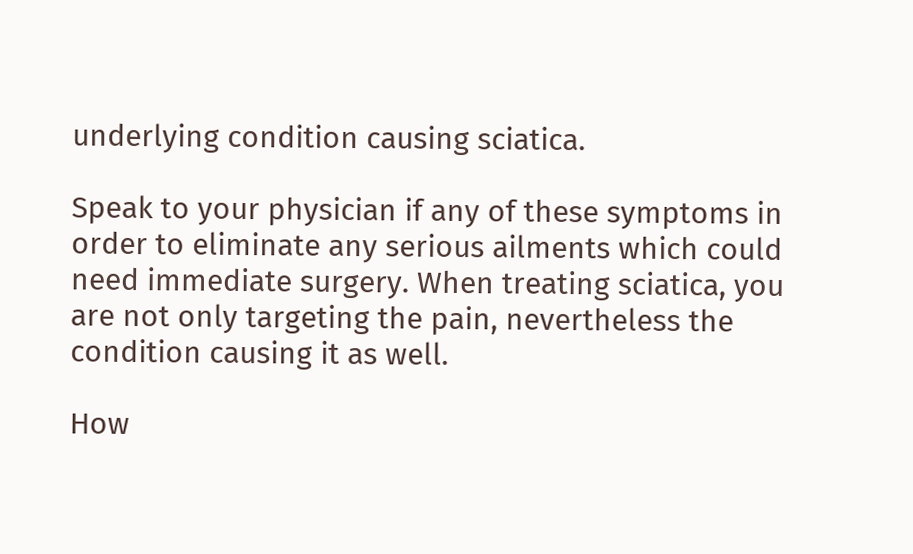underlying condition causing sciatica.

Speak to your physician if any of these symptoms in order to eliminate any serious ailments which could need immediate surgery. When treating sciatica, you are not only targeting the pain, nevertheless the condition causing it as well.

How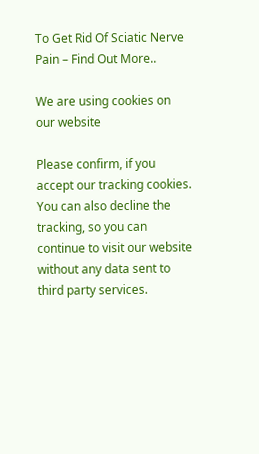To Get Rid Of Sciatic Nerve Pain – Find Out More..

We are using cookies on our website

Please confirm, if you accept our tracking cookies. You can also decline the tracking, so you can continue to visit our website without any data sent to third party services.